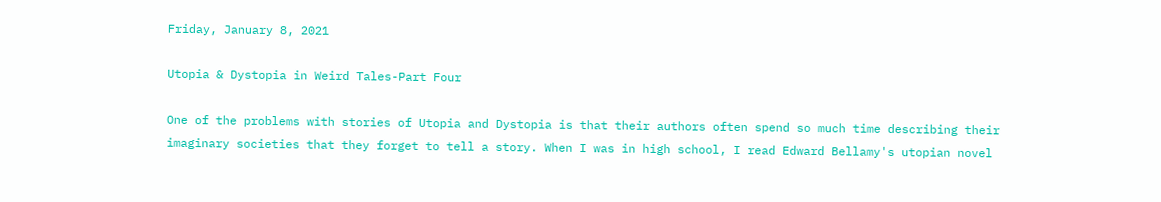Friday, January 8, 2021

Utopia & Dystopia in Weird Tales-Part Four

One of the problems with stories of Utopia and Dystopia is that their authors often spend so much time describing their imaginary societies that they forget to tell a story. When I was in high school, I read Edward Bellamy's utopian novel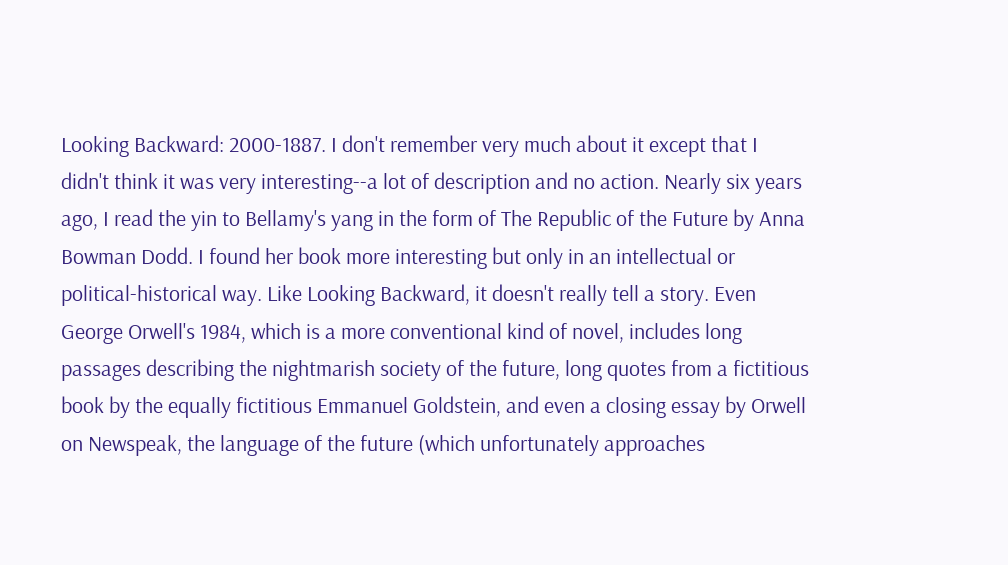Looking Backward: 2000-1887. I don't remember very much about it except that I didn't think it was very interesting--a lot of description and no action. Nearly six years ago, I read the yin to Bellamy's yang in the form of The Republic of the Future by Anna Bowman Dodd. I found her book more interesting but only in an intellectual or political-historical way. Like Looking Backward, it doesn't really tell a story. Even George Orwell's 1984, which is a more conventional kind of novel, includes long passages describing the nightmarish society of the future, long quotes from a fictitious book by the equally fictitious Emmanuel Goldstein, and even a closing essay by Orwell on Newspeak, the language of the future (which unfortunately approaches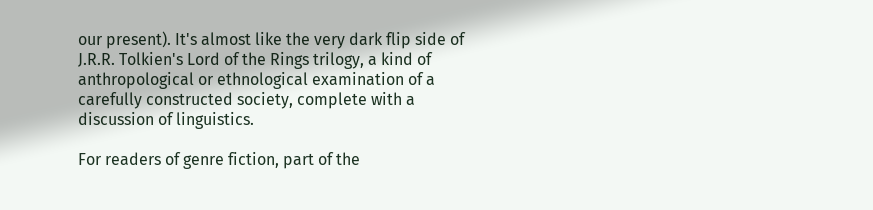our present). It's almost like the very dark flip side of J.R.R. Tolkien's Lord of the Rings trilogy, a kind of anthropological or ethnological examination of a carefully constructed society, complete with a discussion of linguistics.

For readers of genre fiction, part of the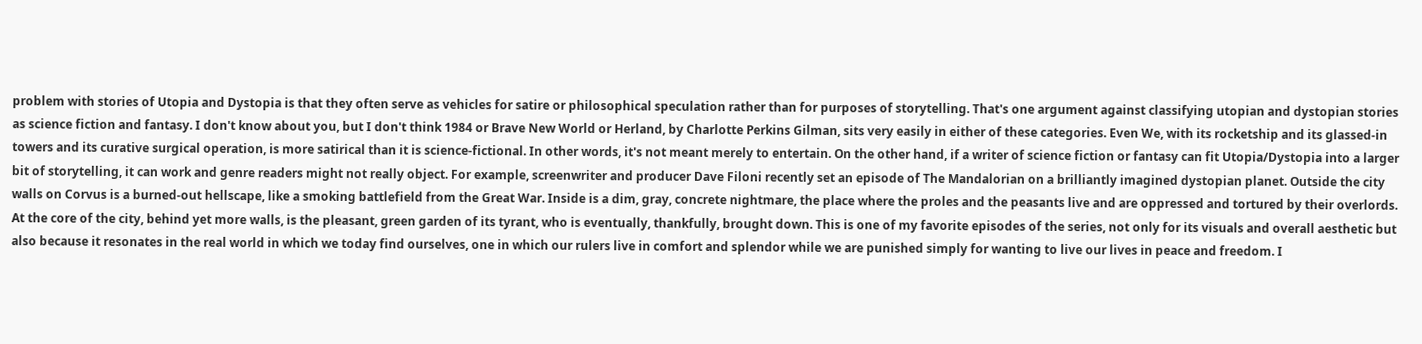problem with stories of Utopia and Dystopia is that they often serve as vehicles for satire or philosophical speculation rather than for purposes of storytelling. That's one argument against classifying utopian and dystopian stories as science fiction and fantasy. I don't know about you, but I don't think 1984 or Brave New World or Herland, by Charlotte Perkins Gilman, sits very easily in either of these categories. Even We, with its rocketship and its glassed-in towers and its curative surgical operation, is more satirical than it is science-fictional. In other words, it's not meant merely to entertain. On the other hand, if a writer of science fiction or fantasy can fit Utopia/Dystopia into a larger bit of storytelling, it can work and genre readers might not really object. For example, screenwriter and producer Dave Filoni recently set an episode of The Mandalorian on a brilliantly imagined dystopian planet. Outside the city walls on Corvus is a burned-out hellscape, like a smoking battlefield from the Great War. Inside is a dim, gray, concrete nightmare, the place where the proles and the peasants live and are oppressed and tortured by their overlords. At the core of the city, behind yet more walls, is the pleasant, green garden of its tyrant, who is eventually, thankfully, brought down. This is one of my favorite episodes of the series, not only for its visuals and overall aesthetic but also because it resonates in the real world in which we today find ourselves, one in which our rulers live in comfort and splendor while we are punished simply for wanting to live our lives in peace and freedom. I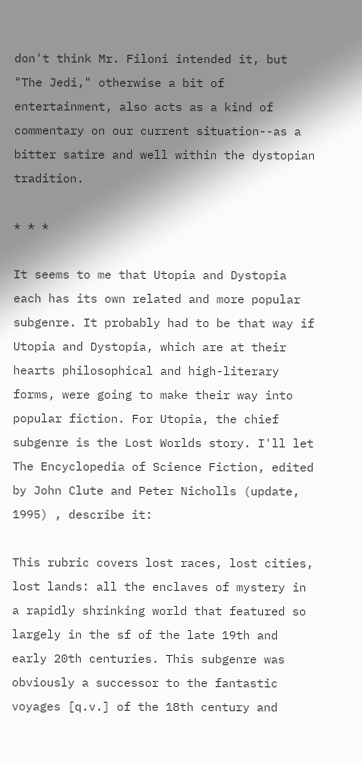don't think Mr. Filoni intended it, but "The Jedi," otherwise a bit of entertainment, also acts as a kind of commentary on our current situation--as a bitter satire and well within the dystopian tradition.

* * *

It seems to me that Utopia and Dystopia each has its own related and more popular subgenre. It probably had to be that way if Utopia and Dystopia, which are at their hearts philosophical and high-literary forms, were going to make their way into popular fiction. For Utopia, the chief subgenre is the Lost Worlds story. I'll let The Encyclopedia of Science Fiction, edited by John Clute and Peter Nicholls (update, 1995) , describe it:

This rubric covers lost races, lost cities, lost lands: all the enclaves of mystery in a rapidly shrinking world that featured so largely in the sf of the late 19th and early 20th centuries. This subgenre was obviously a successor to the fantastic voyages [q.v.] of the 18th century and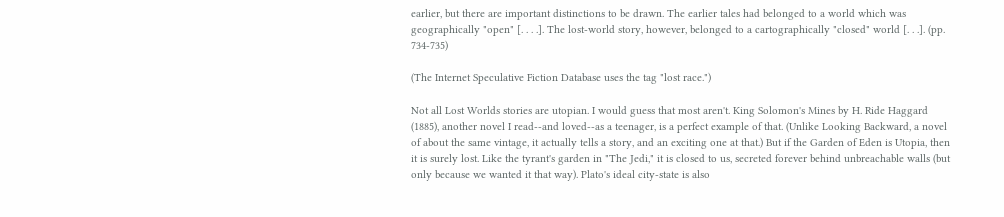earlier, but there are important distinctions to be drawn. The earlier tales had belonged to a world which was geographically "open" [. . . .]. The lost-world story, however, belonged to a cartographically "closed" world [. . .]. (pp. 734-735)

(The Internet Speculative Fiction Database uses the tag "lost race.")

Not all Lost Worlds stories are utopian. I would guess that most aren't. King Solomon's Mines by H. Ride Haggard (1885), another novel I read--and loved--as a teenager, is a perfect example of that. (Unlike Looking Backward, a novel of about the same vintage, it actually tells a story, and an exciting one at that.) But if the Garden of Eden is Utopia, then it is surely lost. Like the tyrant's garden in "The Jedi," it is closed to us, secreted forever behind unbreachable walls (but only because we wanted it that way). Plato's ideal city-state is also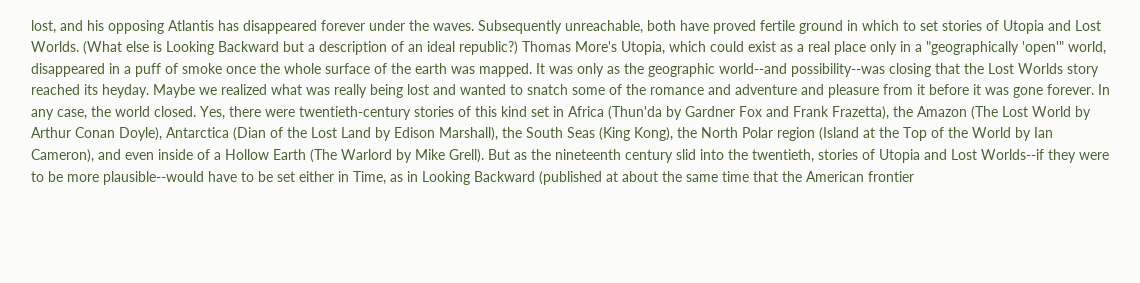lost, and his opposing Atlantis has disappeared forever under the waves. Subsequently unreachable, both have proved fertile ground in which to set stories of Utopia and Lost Worlds. (What else is Looking Backward but a description of an ideal republic?) Thomas More's Utopia, which could exist as a real place only in a "geographically 'open'" world, disappeared in a puff of smoke once the whole surface of the earth was mapped. It was only as the geographic world--and possibility--was closing that the Lost Worlds story reached its heyday. Maybe we realized what was really being lost and wanted to snatch some of the romance and adventure and pleasure from it before it was gone forever. In any case, the world closed. Yes, there were twentieth-century stories of this kind set in Africa (Thun'da by Gardner Fox and Frank Frazetta), the Amazon (The Lost World by Arthur Conan Doyle), Antarctica (Dian of the Lost Land by Edison Marshall), the South Seas (King Kong), the North Polar region (Island at the Top of the World by Ian Cameron), and even inside of a Hollow Earth (The Warlord by Mike Grell). But as the nineteenth century slid into the twentieth, stories of Utopia and Lost Worlds--if they were to be more plausible--would have to be set either in Time, as in Looking Backward (published at about the same time that the American frontier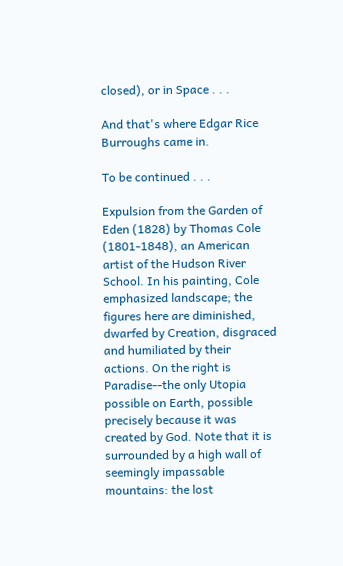closed), or in Space . . .

And that's where Edgar Rice Burroughs came in.

To be continued . . .

Expulsion from the Garden of Eden (1828) by Thomas Cole (1801-1848), an American artist of the Hudson River School. In his painting, Cole emphasized landscape; the figures here are diminished, dwarfed by Creation, disgraced and humiliated by their actions. On the right is Paradise--the only Utopia possible on Earth, possible precisely because it was created by God. Note that it is surrounded by a high wall of seemingly impassable mountains: the lost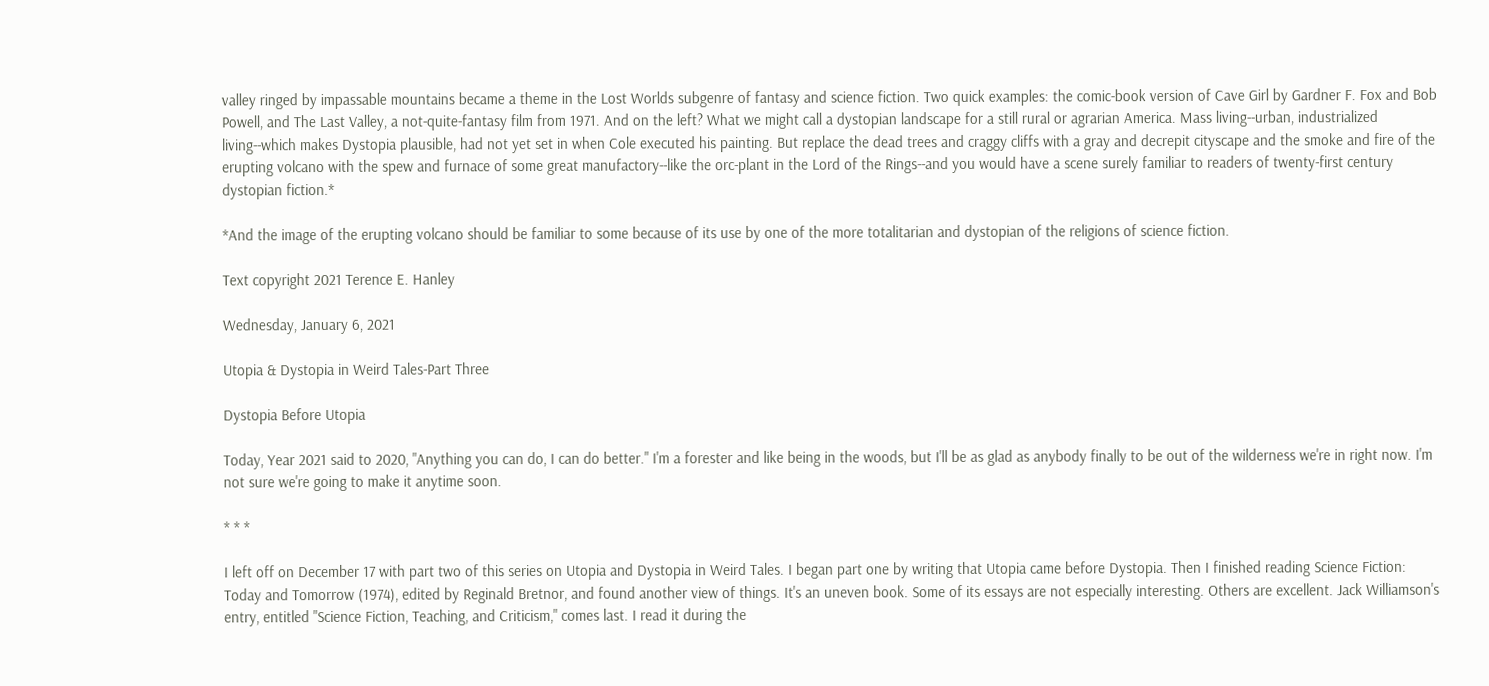valley ringed by impassable mountains became a theme in the Lost Worlds subgenre of fantasy and science fiction. Two quick examples: the comic-book version of Cave Girl by Gardner F. Fox and Bob Powell, and The Last Valley, a not-quite-fantasy film from 1971. And on the left? What we might call a dystopian landscape for a still rural or agrarian America. Mass living--urban, industrialized living--which makes Dystopia plausible, had not yet set in when Cole executed his painting. But replace the dead trees and craggy cliffs with a gray and decrepit cityscape and the smoke and fire of the erupting volcano with the spew and furnace of some great manufactory--like the orc-plant in the Lord of the Rings--and you would have a scene surely familiar to readers of twenty-first century dystopian fiction.*

*And the image of the erupting volcano should be familiar to some because of its use by one of the more totalitarian and dystopian of the religions of science fiction.

Text copyright 2021 Terence E. Hanley

Wednesday, January 6, 2021

Utopia & Dystopia in Weird Tales-Part Three

Dystopia Before Utopia

Today, Year 2021 said to 2020, "Anything you can do, I can do better." I'm a forester and like being in the woods, but I'll be as glad as anybody finally to be out of the wilderness we're in right now. I'm not sure we're going to make it anytime soon.

* * *

I left off on December 17 with part two of this series on Utopia and Dystopia in Weird Tales. I began part one by writing that Utopia came before Dystopia. Then I finished reading Science Fiction: Today and Tomorrow (1974), edited by Reginald Bretnor, and found another view of things. It's an uneven book. Some of its essays are not especially interesting. Others are excellent. Jack Williamson's entry, entitled "Science Fiction, Teaching, and Criticism," comes last. I read it during the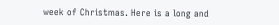week of Christmas. Here is a long and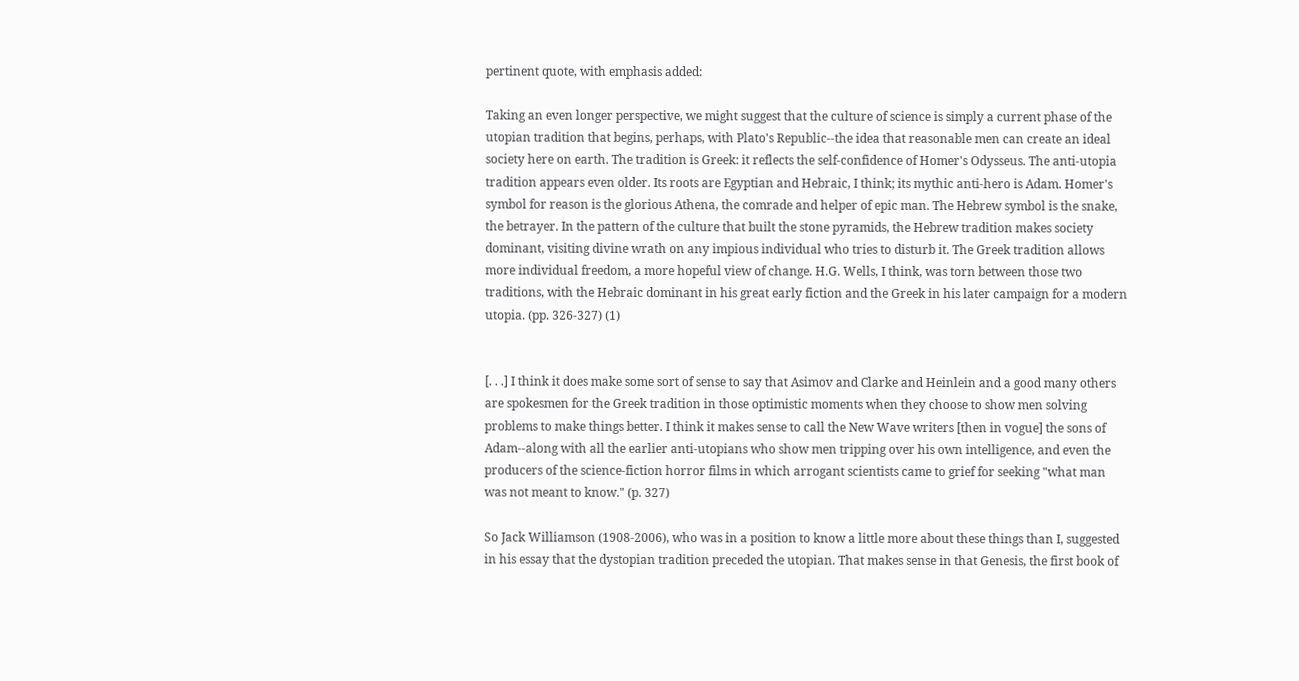pertinent quote, with emphasis added:

Taking an even longer perspective, we might suggest that the culture of science is simply a current phase of the utopian tradition that begins, perhaps, with Plato's Republic--the idea that reasonable men can create an ideal society here on earth. The tradition is Greek: it reflects the self-confidence of Homer's Odysseus. The anti-utopia tradition appears even older. Its roots are Egyptian and Hebraic, I think; its mythic anti-hero is Adam. Homer's symbol for reason is the glorious Athena, the comrade and helper of epic man. The Hebrew symbol is the snake, the betrayer. In the pattern of the culture that built the stone pyramids, the Hebrew tradition makes society dominant, visiting divine wrath on any impious individual who tries to disturb it. The Greek tradition allows more individual freedom, a more hopeful view of change. H.G. Wells, I think, was torn between those two traditions, with the Hebraic dominant in his great early fiction and the Greek in his later campaign for a modern utopia. (pp. 326-327) (1)


[. . .] I think it does make some sort of sense to say that Asimov and Clarke and Heinlein and a good many others are spokesmen for the Greek tradition in those optimistic moments when they choose to show men solving problems to make things better. I think it makes sense to call the New Wave writers [then in vogue] the sons of Adam--along with all the earlier anti-utopians who show men tripping over his own intelligence, and even the producers of the science-fiction horror films in which arrogant scientists came to grief for seeking "what man was not meant to know." (p. 327)

So Jack Williamson (1908-2006), who was in a position to know a little more about these things than I, suggested in his essay that the dystopian tradition preceded the utopian. That makes sense in that Genesis, the first book of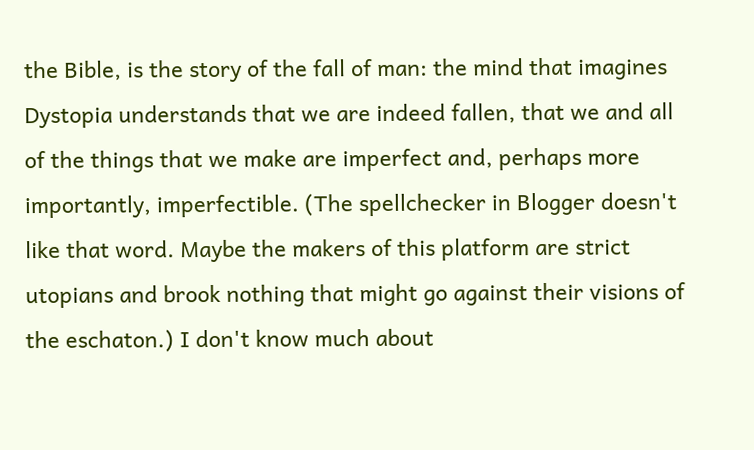the Bible, is the story of the fall of man: the mind that imagines Dystopia understands that we are indeed fallen, that we and all of the things that we make are imperfect and, perhaps more importantly, imperfectible. (The spellchecker in Blogger doesn't like that word. Maybe the makers of this platform are strict utopians and brook nothing that might go against their visions of the eschaton.) I don't know much about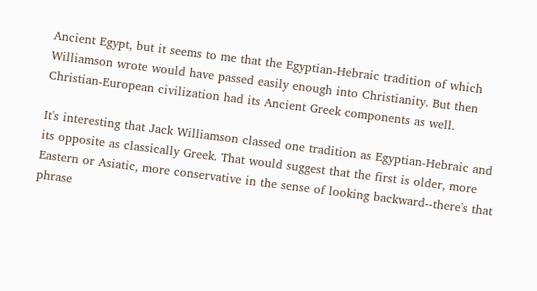Ancient Egypt, but it seems to me that the Egyptian-Hebraic tradition of which Williamson wrote would have passed easily enough into Christianity. But then Christian-European civilization had its Ancient Greek components as well.

It's interesting that Jack Williamson classed one tradition as Egyptian-Hebraic and its opposite as classically Greek. That would suggest that the first is older, more Eastern or Asiatic, more conservative in the sense of looking backward--there's that phrase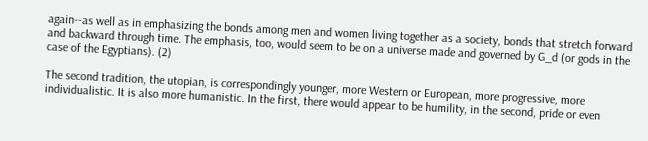again--as well as in emphasizing the bonds among men and women living together as a society, bonds that stretch forward and backward through time. The emphasis, too, would seem to be on a universe made and governed by G_d (or gods in the case of the Egyptians). (2)

The second tradition, the utopian, is correspondingly younger, more Western or European, more progressive, more individualistic. It is also more humanistic. In the first, there would appear to be humility, in the second, pride or even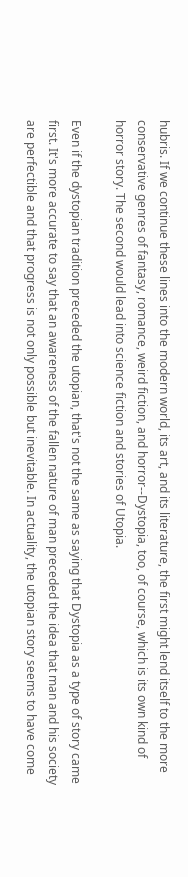hubris. If we continue these lines into the modern world, its art, and its literature, the first might lend itself to the more conservative genres of fantasy, romance, weird fiction, and horror--Dystopia, too, of course, which is its own kind of horror story. The second would lead into science fiction and stories of Utopia.

Even if the dystopian tradition preceded the utopian, that's not the same as saying that Dystopia as a type of story came first. It's more accurate to say that an awareness of the fallen nature of man preceded the idea that man and his society are perfectible and that progress is not only possible but inevitable. In actuality, the utopian story seems to have come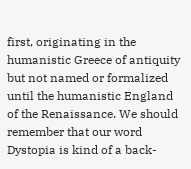first, originating in the humanistic Greece of antiquity but not named or formalized until the humanistic England of the Renaissance. We should remember that our word Dystopia is kind of a back-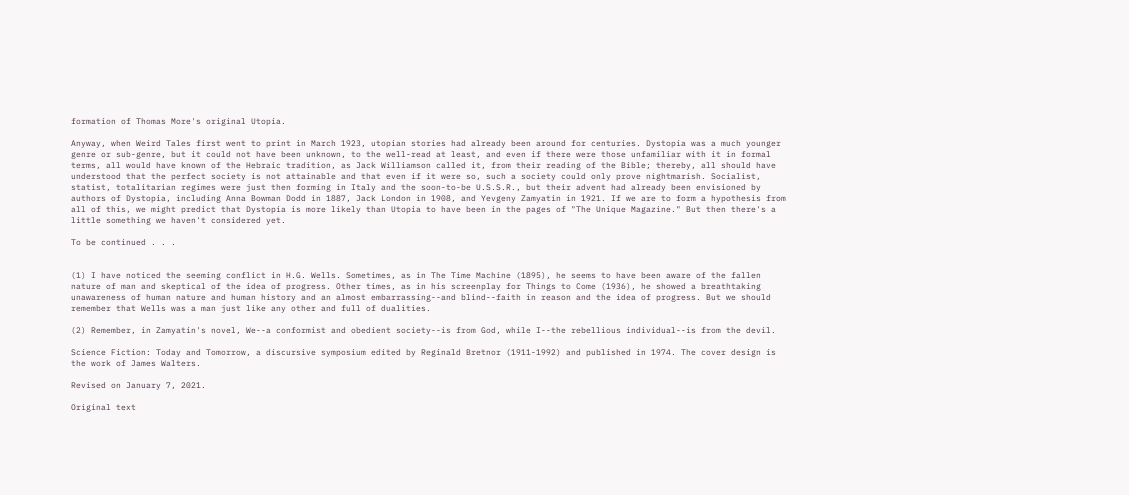formation of Thomas More's original Utopia.

Anyway, when Weird Tales first went to print in March 1923, utopian stories had already been around for centuries. Dystopia was a much younger genre or sub-genre, but it could not have been unknown, to the well-read at least, and even if there were those unfamiliar with it in formal terms, all would have known of the Hebraic tradition, as Jack Williamson called it, from their reading of the Bible; thereby, all should have understood that the perfect society is not attainable and that even if it were so, such a society could only prove nightmarish. Socialist, statist, totalitarian regimes were just then forming in Italy and the soon-to-be U.S.S.R., but their advent had already been envisioned by authors of Dystopia, including Anna Bowman Dodd in 1887, Jack London in 1908, and Yevgeny Zamyatin in 1921. If we are to form a hypothesis from all of this, we might predict that Dystopia is more likely than Utopia to have been in the pages of "The Unique Magazine." But then there's a little something we haven't considered yet.

To be continued . . .


(1) I have noticed the seeming conflict in H.G. Wells. Sometimes, as in The Time Machine (1895), he seems to have been aware of the fallen nature of man and skeptical of the idea of progress. Other times, as in his screenplay for Things to Come (1936), he showed a breathtaking unawareness of human nature and human history and an almost embarrassing--and blind--faith in reason and the idea of progress. But we should remember that Wells was a man just like any other and full of dualities.

(2) Remember, in Zamyatin's novel, We--a conformist and obedient society--is from God, while I--the rebellious individual--is from the devil.

Science Fiction: Today and Tomorrow, a discursive symposium edited by Reginald Bretnor (1911-1992) and published in 1974. The cover design is the work of James Walters.

Revised on January 7, 2021.

Original text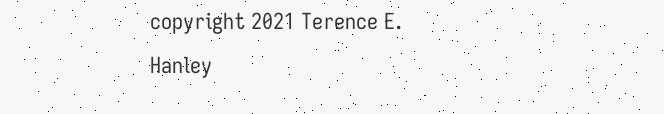copyright 2021 Terence E. Hanley